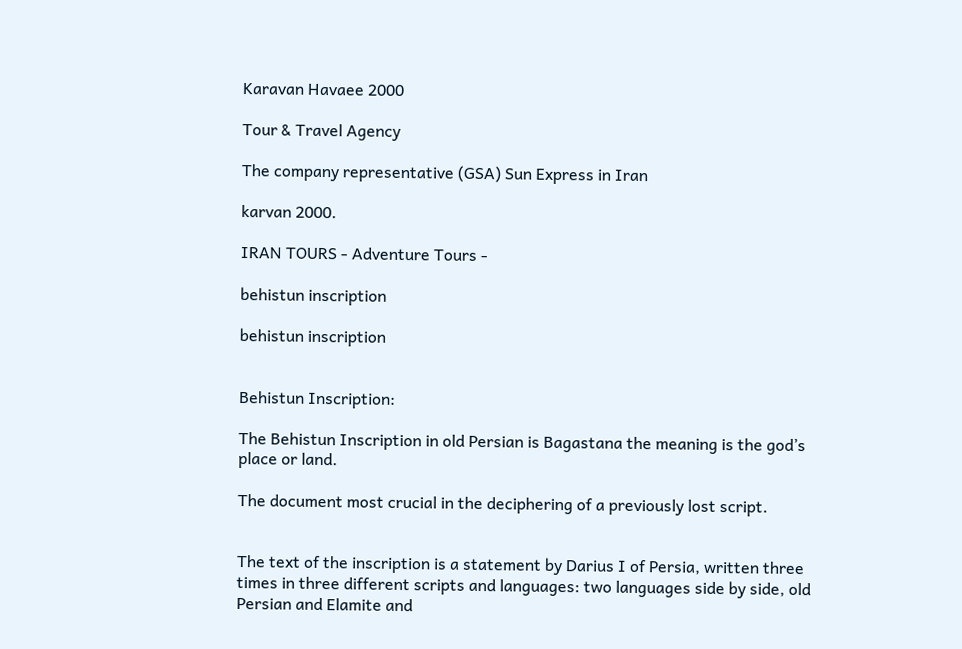Karavan Havaee 2000

Tour & Travel Agency

The company representative (GSA) Sun Express in Iran

karvan 2000.

IRAN TOURS - Adventure Tours -

behistun inscription

behistun inscription


Behistun Inscription:

The Behistun Inscription in old Persian is Bagastana the meaning is the god’s place or land.

The document most crucial in the deciphering of a previously lost script.


The text of the inscription is a statement by Darius I of Persia, written three times in three different scripts and languages: two languages side by side, old Persian and Elamite and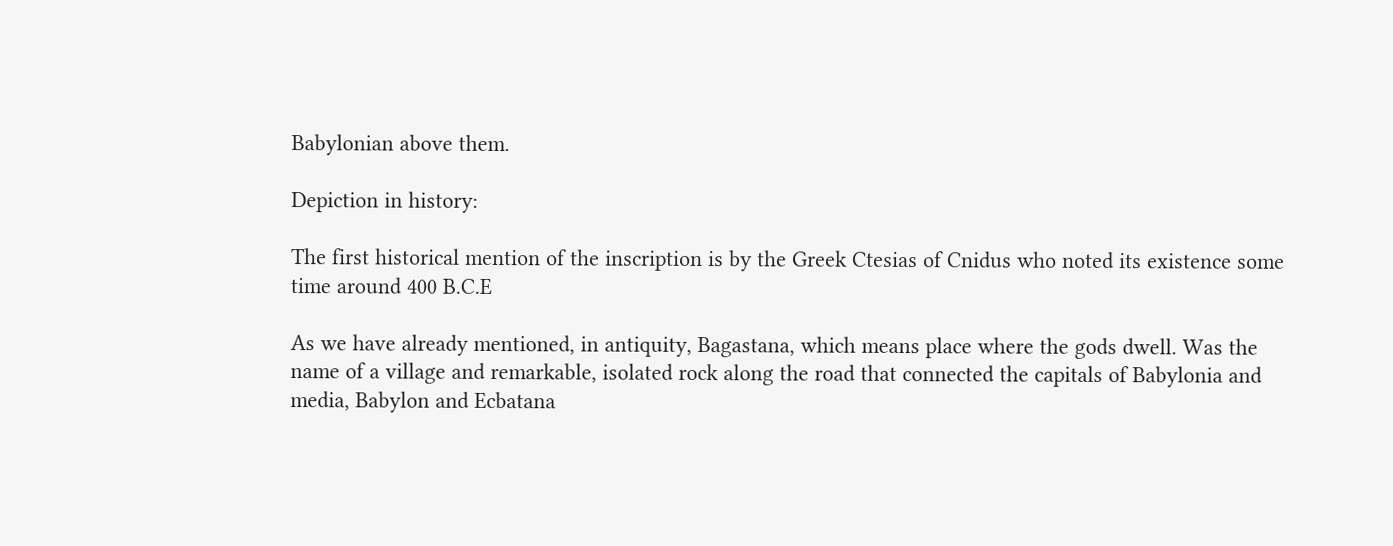Babylonian above them.

Depiction in history:

The first historical mention of the inscription is by the Greek Ctesias of Cnidus who noted its existence some time around 400 B.C.E

As we have already mentioned, in antiquity, Bagastana, which means place where the gods dwell. Was the name of a village and remarkable, isolated rock along the road that connected the capitals of Babylonia and media, Babylon and Ecbatana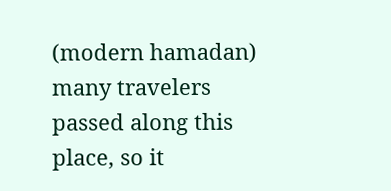(modern hamadan) many travelers passed along this place, so it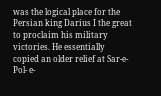was the logical place for the Persian king Darius I the great to proclaim his military victories. He essentially copied an older relief at Sar-e- Pol- e-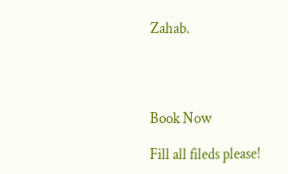Zahab.




Book Now

Fill all fileds please!